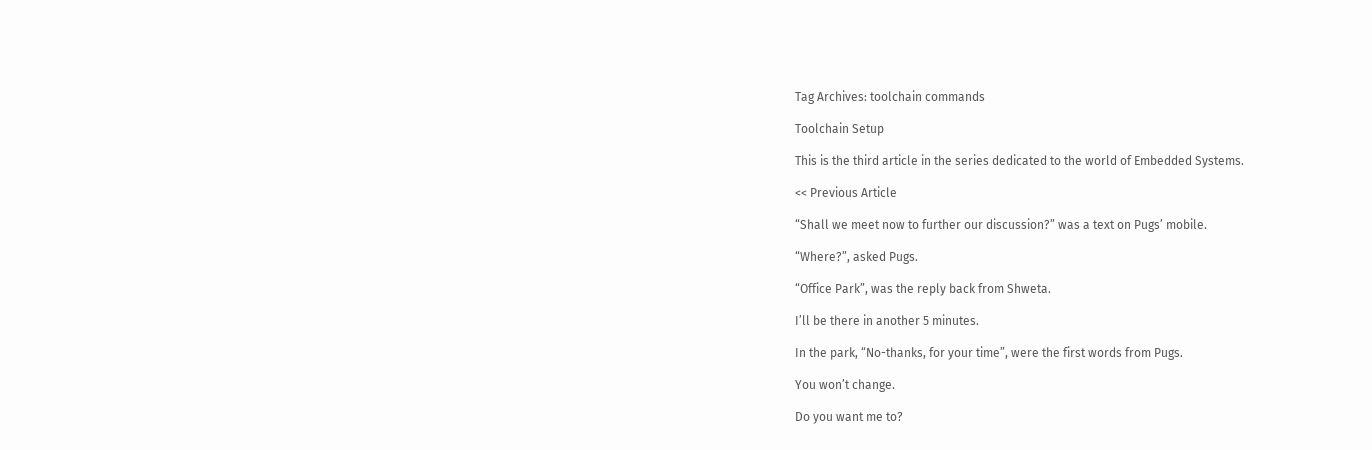Tag Archives: toolchain commands

Toolchain Setup

This is the third article in the series dedicated to the world of Embedded Systems.

<< Previous Article

“Shall we meet now to further our discussion?” was a text on Pugs’ mobile.

“Where?”, asked Pugs.

“Office Park”, was the reply back from Shweta.

I’ll be there in another 5 minutes.

In the park, “No-thanks, for your time”, were the first words from Pugs.

You won’t change.

Do you want me to?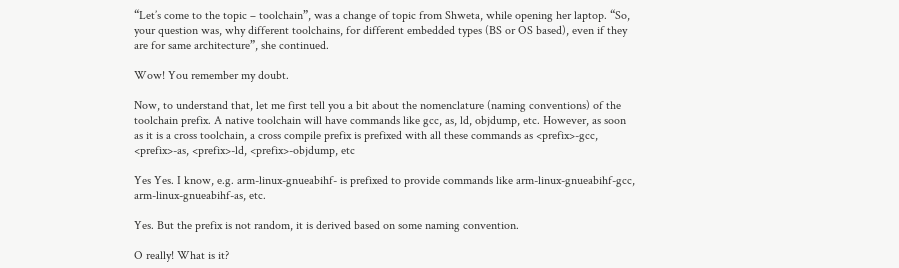“Let’s come to the topic – toolchain”, was a change of topic from Shweta, while opening her laptop. “So, your question was, why different toolchains, for different embedded types (BS or OS based), even if they are for same architecture”, she continued.

Wow! You remember my doubt.

Now, to understand that, let me first tell you a bit about the nomenclature (naming conventions) of the toolchain prefix. A native toolchain will have commands like gcc, as, ld, objdump, etc. However, as soon as it is a cross toolchain, a cross compile prefix is prefixed with all these commands as <prefix>-gcc, <prefix>-as, <prefix>-ld, <prefix>-objdump, etc

Yes Yes. I know, e.g. arm-linux-gnueabihf- is prefixed to provide commands like arm-linux-gnueabihf-gcc, arm-linux-gnueabihf-as, etc.

Yes. But the prefix is not random, it is derived based on some naming convention.

O really! What is it?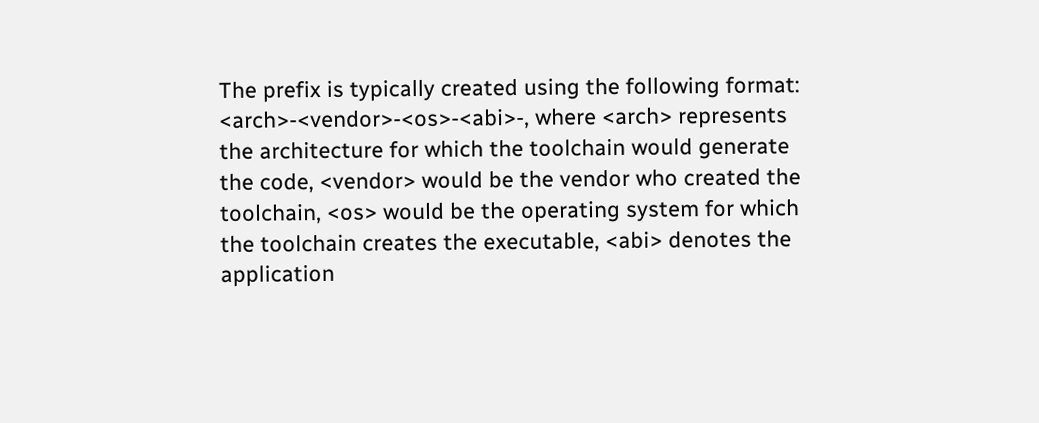The prefix is typically created using the following format: <arch>-<vendor>-<os>-<abi>-, where <arch> represents the architecture for which the toolchain would generate the code, <vendor> would be the vendor who created the toolchain, <os> would be the operating system for which the toolchain creates the executable, <abi> denotes the application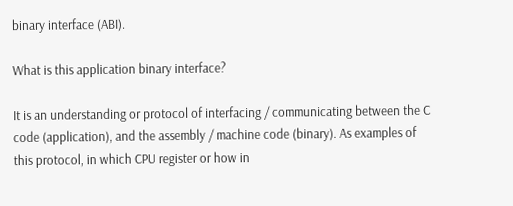binary interface (ABI).

What is this application binary interface?

It is an understanding or protocol of interfacing / communicating between the C code (application), and the assembly / machine code (binary). As examples of this protocol, in which CPU register or how in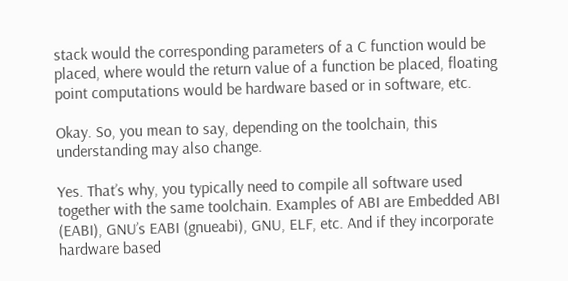stack would the corresponding parameters of a C function would be placed, where would the return value of a function be placed, floating point computations would be hardware based or in software, etc.

Okay. So, you mean to say, depending on the toolchain, this understanding may also change.

Yes. That’s why, you typically need to compile all software used together with the same toolchain. Examples of ABI are Embedded ABI (EABI), GNU’s EABI (gnueabi), GNU, ELF, etc. And if they incorporate hardware based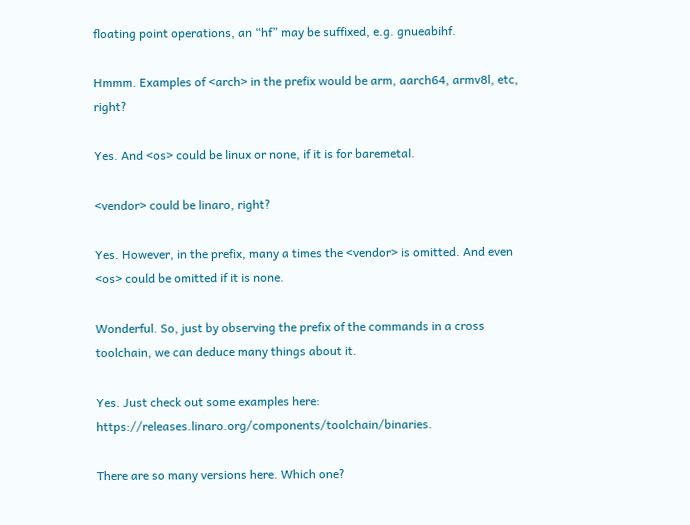floating point operations, an “hf” may be suffixed, e.g. gnueabihf.

Hmmm. Examples of <arch> in the prefix would be arm, aarch64, armv8l, etc, right?

Yes. And <os> could be linux or none, if it is for baremetal.

<vendor> could be linaro, right?

Yes. However, in the prefix, many a times the <vendor> is omitted. And even <os> could be omitted if it is none.

Wonderful. So, just by observing the prefix of the commands in a cross toolchain, we can deduce many things about it.

Yes. Just check out some examples here: https://releases.linaro.org/components/toolchain/binaries.

There are so many versions here. Which one?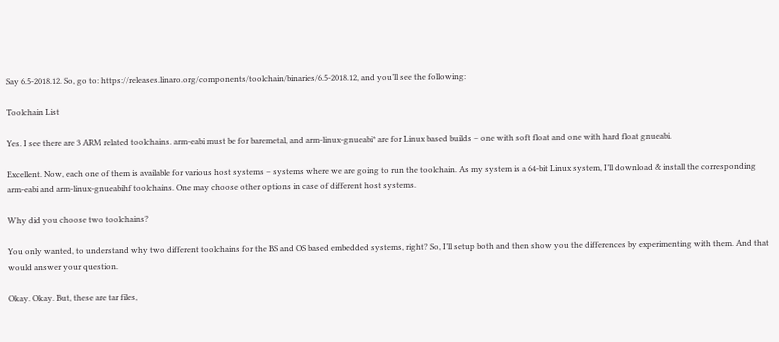Say 6.5-2018.12. So, go to: https://releases.linaro.org/components/toolchain/binaries/6.5-2018.12, and you’ll see the following:

Toolchain List

Yes. I see there are 3 ARM related toolchains. arm-eabi must be for baremetal, and arm-linux-gnueabi* are for Linux based builds – one with soft float and one with hard float gnueabi.

Excellent. Now, each one of them is available for various host systems – systems where we are going to run the toolchain. As my system is a 64-bit Linux system, I’ll download & install the corresponding arm-eabi and arm-linux-gnueabihf toolchains. One may choose other options in case of different host systems.

Why did you choose two toolchains?

You only wanted, to understand why two different toolchains for the BS and OS based embedded systems, right? So, I’ll setup both and then show you the differences by experimenting with them. And that would answer your question.

Okay. Okay. But, these are tar files,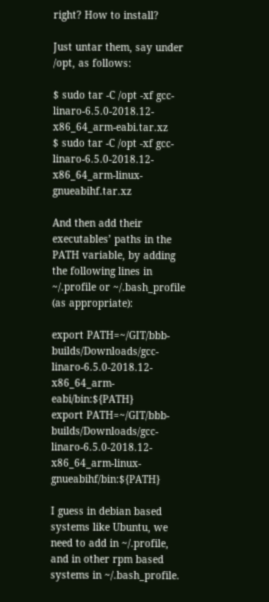right? How to install?

Just untar them, say under /opt, as follows:

$ sudo tar -C /opt -xf gcc-linaro-6.5.0-2018.12-x86_64_arm-eabi.tar.xz
$ sudo tar -C /opt -xf gcc-linaro-6.5.0-2018.12-x86_64_arm-linux-gnueabihf.tar.xz

And then add their executables’ paths in the PATH variable, by adding the following lines in ~/.profile or ~/.bash_profile (as appropriate):

export PATH=~/GIT/bbb-builds/Downloads/gcc-linaro-6.5.0-2018.12-x86_64_arm-eabi/bin:${PATH}
export PATH=~/GIT/bbb-builds/Downloads/gcc-linaro-6.5.0-2018.12-x86_64_arm-linux-gnueabihf/bin:${PATH}

I guess in debian based systems like Ubuntu, we need to add in ~/.profile, and in other rpm based systems in ~/.bash_profile.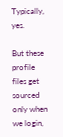Typically, yes.

But these profile files get sourced only when we login,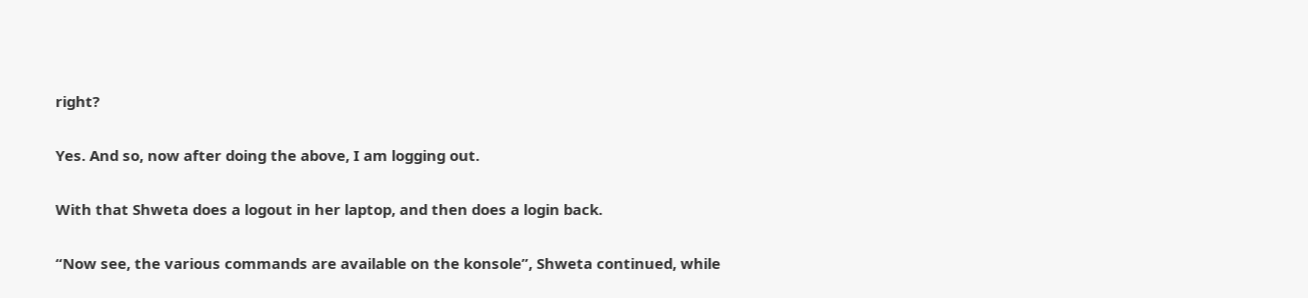right?

Yes. And so, now after doing the above, I am logging out.

With that Shweta does a logout in her laptop, and then does a login back.

“Now see, the various commands are available on the konsole”, Shweta continued, while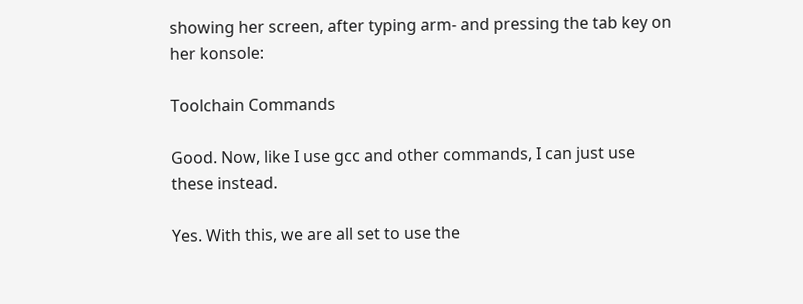showing her screen, after typing arm- and pressing the tab key on her konsole:

Toolchain Commands

Good. Now, like I use gcc and other commands, I can just use these instead.

Yes. With this, we are all set to use the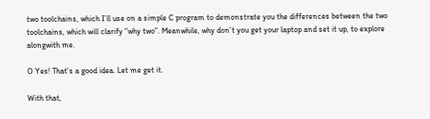two toolchains, which I’ll use on a simple C program to demonstrate you the differences between the two toolchains, which will clarify “why two”. Meanwhile, why don’t you get your laptop and set it up, to explore alongwith me.

O Yes! That’s a good idea. Let me get it.

With that,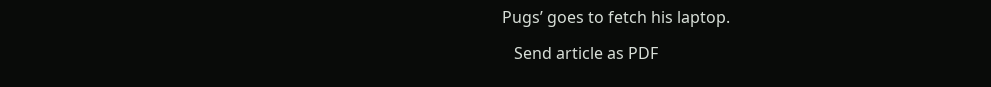Pugs’ goes to fetch his laptop.

   Send article as PDF